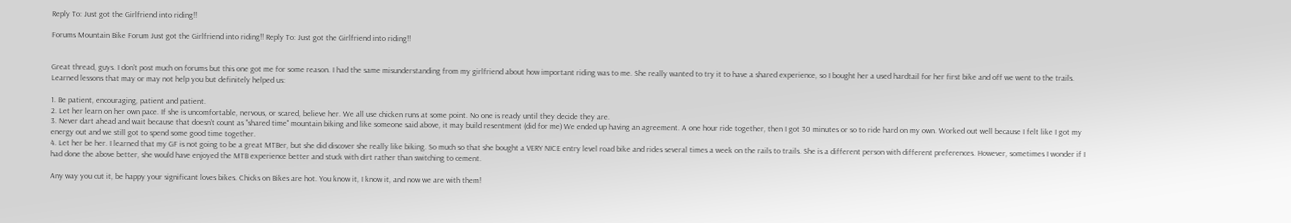Reply To: Just got the Girlfriend into riding!!

Forums Mountain Bike Forum Just got the Girlfriend into riding!! Reply To: Just got the Girlfriend into riding!!


Great thread, guys. I don’t post much on forums but this one got me for some reason. I had the same misunderstanding from my girlfriend about how important riding was to me. She really wanted to try it to have a shared experience, so I bought her a used hardtail for her first bike and off we went to the trails. Learned lessons that may or may not help you but definitely helped us:

1. Be patient, encouraging, patient and patient.
2. Let her learn on her own pace. If she is uncomfortable, nervous, or scared, believe her. We all use chicken runs at some point. No one is ready until they decide they are.
3. Never dart ahead and wait because that doesn’t count as "shared time" mountain biking and like someone said above, it may build resentment (did for me) We ended up having an agreement. A one hour ride together, then I got 30 minutes or so to ride hard on my own. Worked out well because I felt like I got my energy out and we still got to spend some good time together.
4. Let her be her. I learned that my GF is not going to be a great MTBer, but she did discover she really like biking. So much so that she bought a VERY NICE entry level road bike and rides several times a week on the rails to trails. She is a different person with different preferences. However, sometimes I wonder if I had done the above better, she would have enjoyed the MTB experience better and stuck with dirt rather than switching to cement.

Any way you cut it, be happy your significant loves bikes. Chicks on Bikes are hot. You know it, I know it, and now we are with them!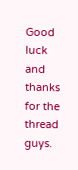Good luck and thanks for the thread guys.